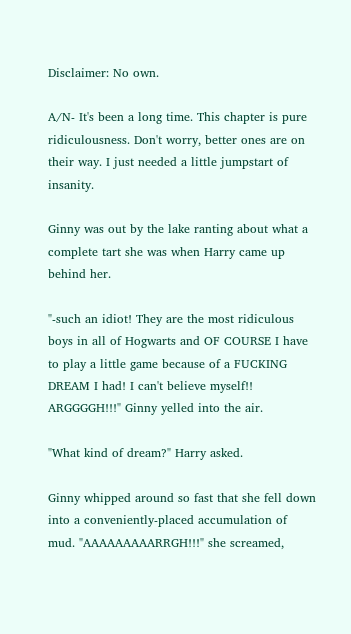Disclaimer: No own.

A/N- It's been a long time. This chapter is pure ridiculousness. Don't worry, better ones are on their way. I just needed a little jumpstart of insanity.

Ginny was out by the lake ranting about what a complete tart she was when Harry came up behind her.

"-such an idiot! They are the most ridiculous boys in all of Hogwarts and OF COURSE I have to play a little game because of a FUCKING DREAM I had! I can't believe myself!! ARGGGGH!!!" Ginny yelled into the air.

"What kind of dream?" Harry asked.

Ginny whipped around so fast that she fell down into a conveniently-placed accumulation of mud. "AAAAAAAAARRGH!!!" she screamed,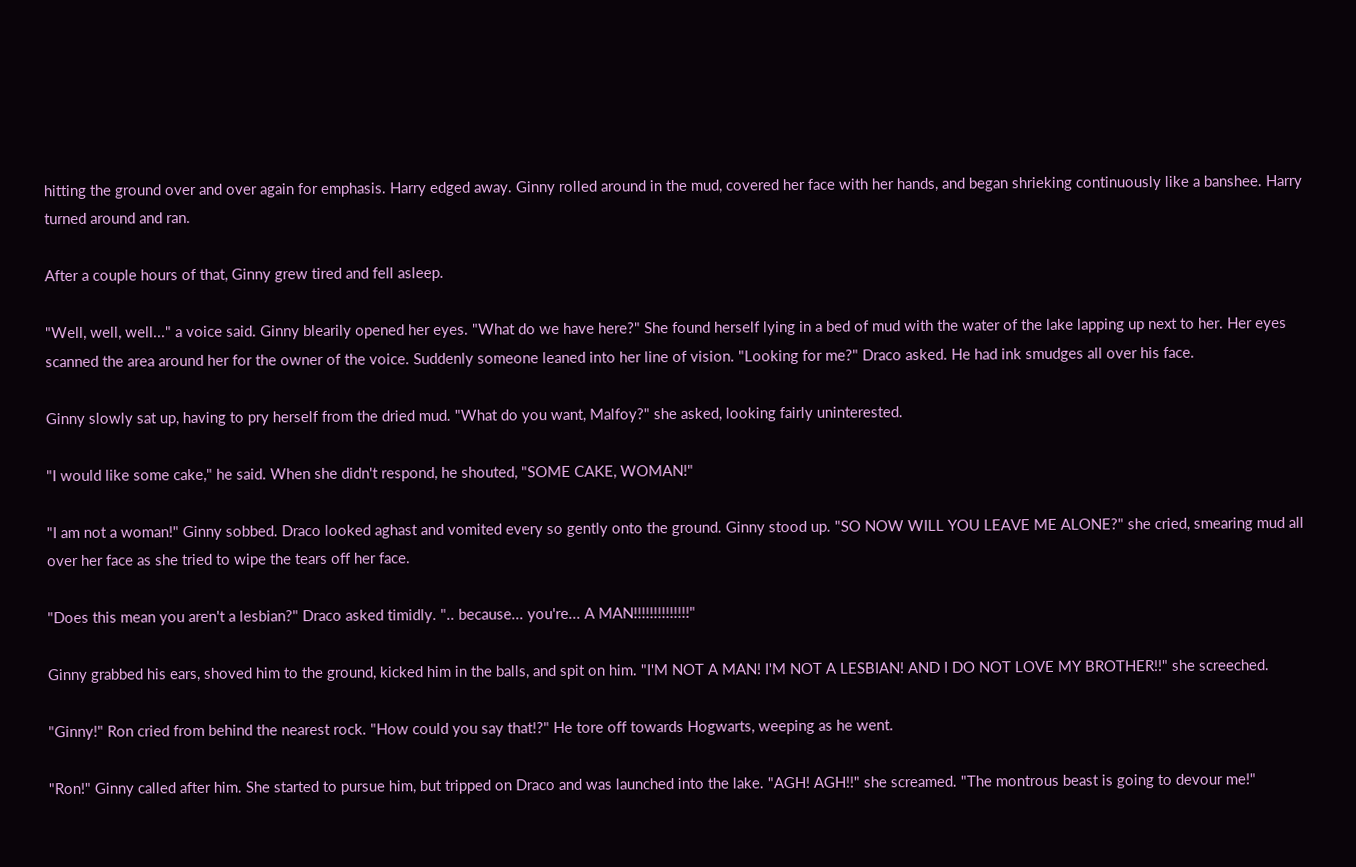hitting the ground over and over again for emphasis. Harry edged away. Ginny rolled around in the mud, covered her face with her hands, and began shrieking continuously like a banshee. Harry turned around and ran.

After a couple hours of that, Ginny grew tired and fell asleep.

"Well, well, well..." a voice said. Ginny blearily opened her eyes. "What do we have here?" She found herself lying in a bed of mud with the water of the lake lapping up next to her. Her eyes scanned the area around her for the owner of the voice. Suddenly someone leaned into her line of vision. "Looking for me?" Draco asked. He had ink smudges all over his face.

Ginny slowly sat up, having to pry herself from the dried mud. "What do you want, Malfoy?" she asked, looking fairly uninterested.

"I would like some cake," he said. When she didn't respond, he shouted, "SOME CAKE, WOMAN!"

"I am not a woman!" Ginny sobbed. Draco looked aghast and vomited every so gently onto the ground. Ginny stood up. "SO NOW WILL YOU LEAVE ME ALONE?" she cried, smearing mud all over her face as she tried to wipe the tears off her face.

"Does this mean you aren't a lesbian?" Draco asked timidly. ".. because... you're... A MAN!!!!!!!!!!!!!!"

Ginny grabbed his ears, shoved him to the ground, kicked him in the balls, and spit on him. "I'M NOT A MAN! I'M NOT A LESBIAN! AND I DO NOT LOVE MY BROTHER!!" she screeched.

"Ginny!" Ron cried from behind the nearest rock. "How could you say that!?" He tore off towards Hogwarts, weeping as he went.

"Ron!" Ginny called after him. She started to pursue him, but tripped on Draco and was launched into the lake. "AGH! AGH!!" she screamed. "The montrous beast is going to devour me!"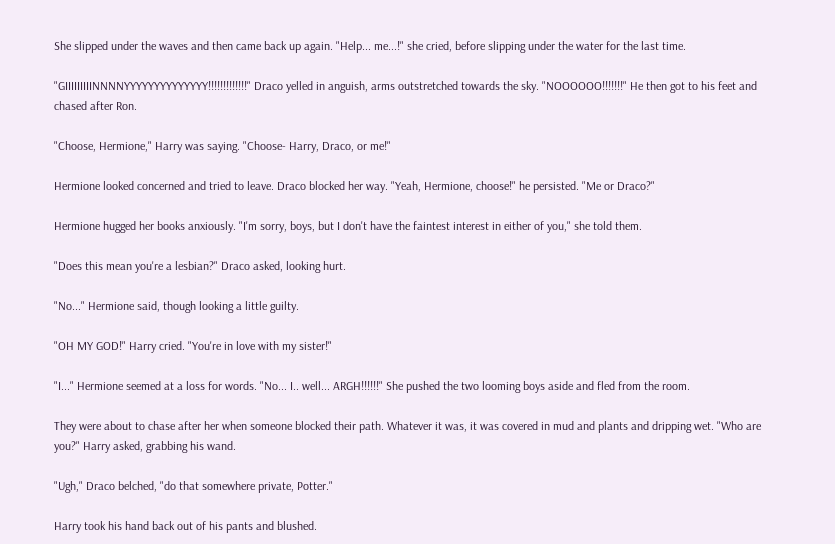She slipped under the waves and then came back up again. "Help... me...!" she cried, before slipping under the water for the last time.

"GIIIIIIIIINNNNYYYYYYYYYYYYYY!!!!!!!!!!!!!" Draco yelled in anguish, arms outstretched towards the sky. "NOOOOOO!!!!!!!" He then got to his feet and chased after Ron.

"Choose, Hermione," Harry was saying. "Choose- Harry, Draco, or me!"

Hermione looked concerned and tried to leave. Draco blocked her way. "Yeah, Hermione, choose!" he persisted. "Me or Draco?"

Hermione hugged her books anxiously. "I'm sorry, boys, but I don't have the faintest interest in either of you," she told them.

"Does this mean you're a lesbian?" Draco asked, looking hurt.

"No..." Hermione said, though looking a little guilty.

"OH MY GOD!" Harry cried. "You're in love with my sister!"

"I..." Hermione seemed at a loss for words. "No... I.. well... ARGH!!!!!!" She pushed the two looming boys aside and fled from the room.

They were about to chase after her when someone blocked their path. Whatever it was, it was covered in mud and plants and dripping wet. "Who are you?" Harry asked, grabbing his wand.

"Ugh," Draco belched, "do that somewhere private, Potter."

Harry took his hand back out of his pants and blushed.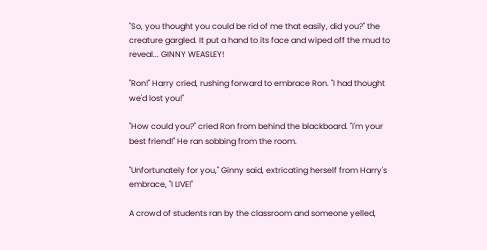"So, you thought you could be rid of me that easily, did you?" the creature gargled. It put a hand to its face and wiped off the mud to reveal... GINNY WEASLEY!

"Ron!" Harry cried, rushing forward to embrace Ron. "I had thought we'd lost you!"

"How could you?" cried Ron from behind the blackboard. "I'm your best friend!" He ran sobbing from the room.

"Unfortunately for you," Ginny said, extricating herself from Harry's embrace, "I LIVE!"

A crowd of students ran by the classroom and someone yelled,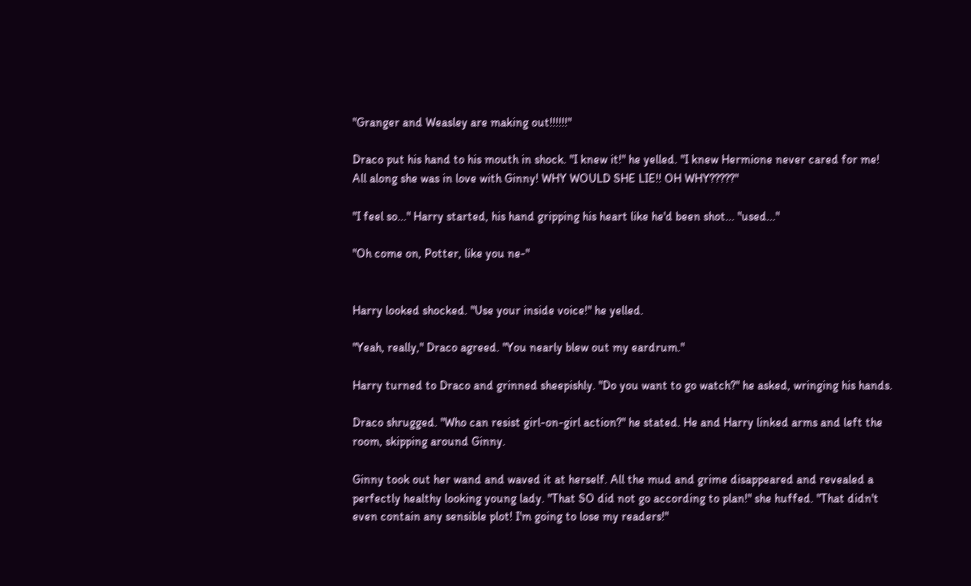"Granger and Weasley are making out!!!!!!"

Draco put his hand to his mouth in shock. "I knew it!" he yelled. "I knew Hermione never cared for me! All along she was in love with Ginny! WHY WOULD SHE LIE!! OH WHY?????"

"I feel so..." Harry started, his hand gripping his heart like he'd been shot... "used..."

"Oh come on, Potter, like you ne-"


Harry looked shocked. "Use your inside voice!" he yelled.

"Yeah, really," Draco agreed. "You nearly blew out my eardrum."

Harry turned to Draco and grinned sheepishly. "Do you want to go watch?" he asked, wringing his hands.

Draco shrugged. "Who can resist girl-on-girl action?" he stated. He and Harry linked arms and left the room, skipping around Ginny.

Ginny took out her wand and waved it at herself. All the mud and grime disappeared and revealed a perfectly healthy looking young lady. "That SO did not go according to plan!" she huffed. "That didn't even contain any sensible plot! I'm going to lose my readers!"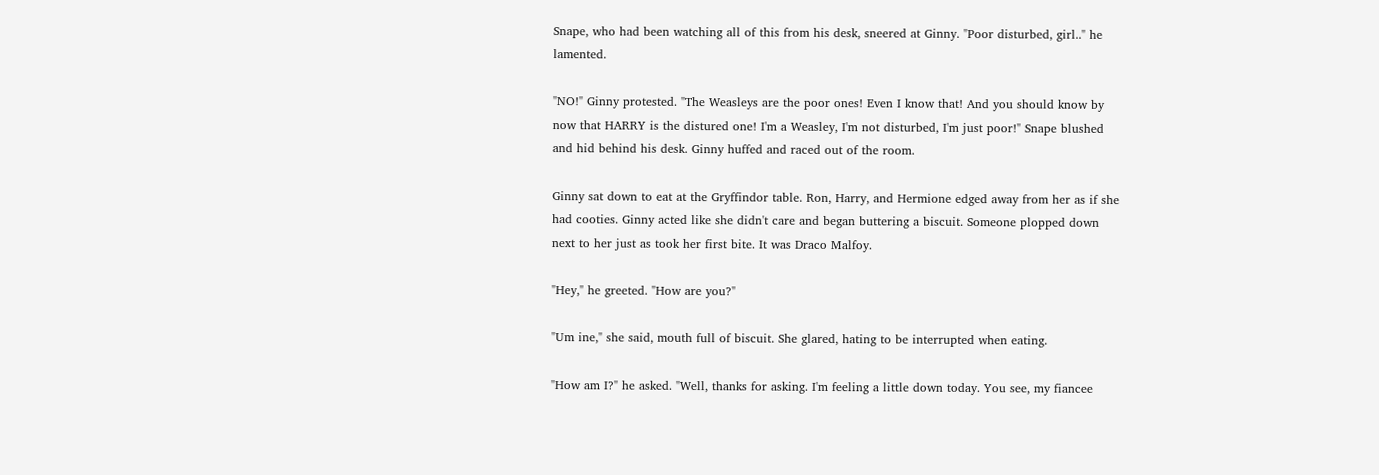Snape, who had been watching all of this from his desk, sneered at Ginny. "Poor disturbed, girl.." he lamented.

"NO!" Ginny protested. "The Weasleys are the poor ones! Even I know that! And you should know by now that HARRY is the distured one! I'm a Weasley, I'm not disturbed, I'm just poor!" Snape blushed and hid behind his desk. Ginny huffed and raced out of the room.

Ginny sat down to eat at the Gryffindor table. Ron, Harry, and Hermione edged away from her as if she had cooties. Ginny acted like she didn't care and began buttering a biscuit. Someone plopped down next to her just as took her first bite. It was Draco Malfoy.

"Hey," he greeted. "How are you?"

"Um ine," she said, mouth full of biscuit. She glared, hating to be interrupted when eating.

"How am I?" he asked. "Well, thanks for asking. I'm feeling a little down today. You see, my fiancee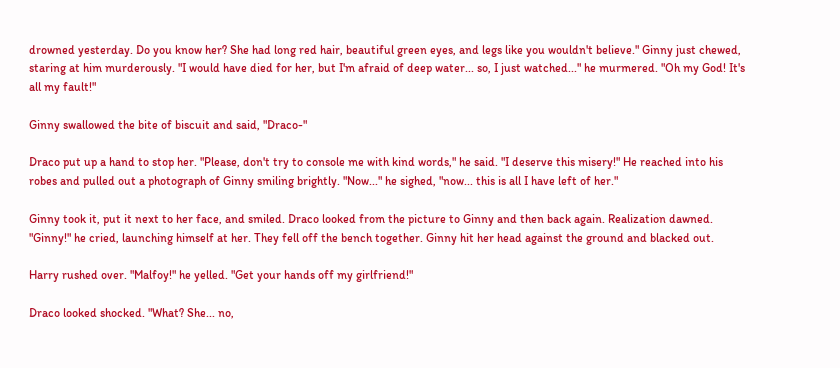drowned yesterday. Do you know her? She had long red hair, beautiful green eyes, and legs like you wouldn't believe." Ginny just chewed, staring at him murderously. "I would have died for her, but I'm afraid of deep water... so, I just watched..." he murmered. "Oh my God! It's all my fault!"

Ginny swallowed the bite of biscuit and said, "Draco-"

Draco put up a hand to stop her. "Please, don't try to console me with kind words," he said. "I deserve this misery!" He reached into his robes and pulled out a photograph of Ginny smiling brightly. "Now..." he sighed, "now... this is all I have left of her."

Ginny took it, put it next to her face, and smiled. Draco looked from the picture to Ginny and then back again. Realization dawned. "Ginny!" he cried, launching himself at her. They fell off the bench together. Ginny hit her head against the ground and blacked out.

Harry rushed over. "Malfoy!" he yelled. "Get your hands off my girlfriend!"

Draco looked shocked. "What? She... no,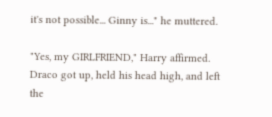it's not possible... Ginny is..." he muttered.

"Yes, my GIRLFRIEND," Harry affirmed. Draco got up, held his head high, and left the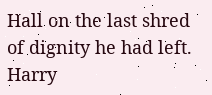Hall on the last shred of dignity he had left. Harry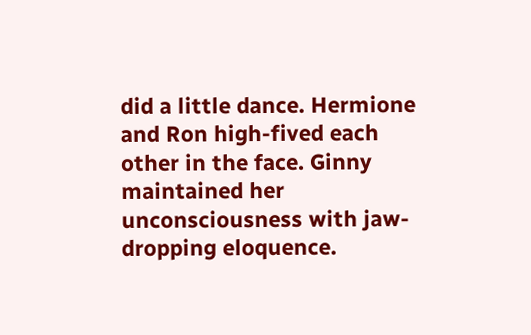did a little dance. Hermione and Ron high-fived each other in the face. Ginny maintained her unconsciousness with jaw-dropping eloquence.